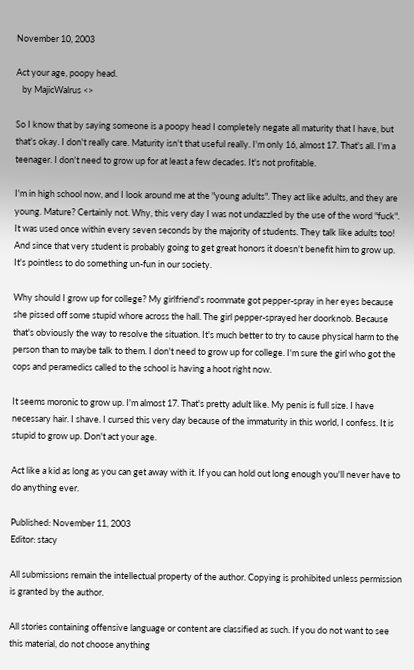November 10, 2003

Act your age, poopy head.
   by MajicWalrus <>

So I know that by saying someone is a poopy head I completely negate all maturity that I have, but that's okay. I don't really care. Maturity isn't that useful really. I'm only 16, almost 17. That's all. I'm a teenager. I don't need to grow up for at least a few decades. It's not profitable.

I'm in high school now, and I look around me at the "young adults". They act like adults, and they are young. Mature? Certainly not. Why, this very day I was not undazzled by the use of the word "fuck". It was used once within every seven seconds by the majority of students. They talk like adults too! And since that very student is probably going to get great honors it doesn't benefit him to grow up. It's pointless to do something un-fun in our society.

Why should I grow up for college? My girlfriend's roommate got pepper-spray in her eyes because she pissed off some stupid whore across the hall. The girl pepper-sprayed her doorknob. Because that's obviously the way to resolve the situation. It's much better to try to cause physical harm to the person than to maybe talk to them. I don't need to grow up for college. I'm sure the girl who got the cops and peramedics called to the school is having a hoot right now.

It seems moronic to grow up. I'm almost 17. That's pretty adult like. My penis is full size. I have necessary hair. I shave. I cursed this very day because of the immaturity in this world, I confess. It is stupid to grow up. Don't act your age.

Act like a kid as long as you can get away with it. If you can hold out long enough you'll never have to do anything ever.

Published: November 11, 2003
Editor: stacy

All submissions remain the intellectual property of the author. Copying is prohibited unless permission is granted by the author.

All stories containing offensive language or content are classified as such. If you do not want to see this material, do not choose anything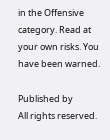in the Offensive category. Read at your own risks. You have been warned.

Published by
All rights reserved.